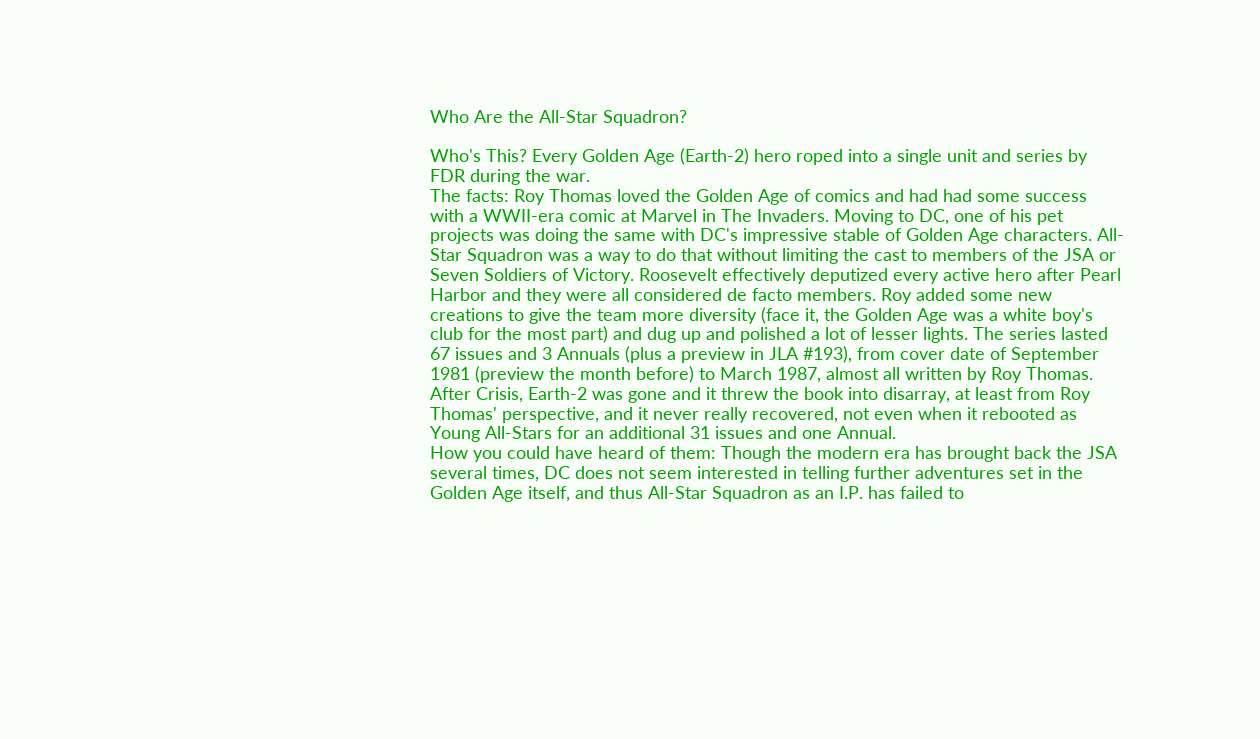Who Are the All-Star Squadron?

Who's This? Every Golden Age (Earth-2) hero roped into a single unit and series by FDR during the war.
The facts: Roy Thomas loved the Golden Age of comics and had had some success with a WWII-era comic at Marvel in The Invaders. Moving to DC, one of his pet projects was doing the same with DC's impressive stable of Golden Age characters. All-Star Squadron was a way to do that without limiting the cast to members of the JSA or Seven Soldiers of Victory. Roosevelt effectively deputized every active hero after Pearl Harbor and they were all considered de facto members. Roy added some new creations to give the team more diversity (face it, the Golden Age was a white boy's club for the most part) and dug up and polished a lot of lesser lights. The series lasted 67 issues and 3 Annuals (plus a preview in JLA #193), from cover date of September 1981 (preview the month before) to March 1987, almost all written by Roy Thomas. After Crisis, Earth-2 was gone and it threw the book into disarray, at least from Roy Thomas' perspective, and it never really recovered, not even when it rebooted as Young All-Stars for an additional 31 issues and one Annual.
How you could have heard of them: Though the modern era has brought back the JSA several times, DC does not seem interested in telling further adventures set in the Golden Age itself, and thus All-Star Squadron as an I.P. has failed to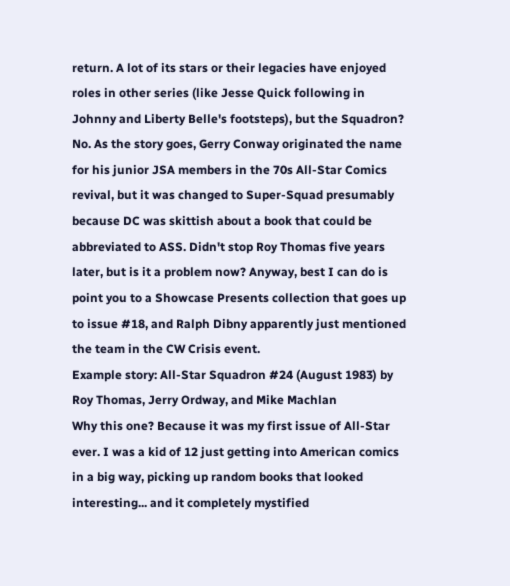return. A lot of its stars or their legacies have enjoyed roles in other series (like Jesse Quick following in Johnny and Liberty Belle's footsteps), but the Squadron? No. As the story goes, Gerry Conway originated the name for his junior JSA members in the 70s All-Star Comics revival, but it was changed to Super-Squad presumably because DC was skittish about a book that could be abbreviated to ASS. Didn't stop Roy Thomas five years later, but is it a problem now? Anyway, best I can do is point you to a Showcase Presents collection that goes up to issue #18, and Ralph Dibny apparently just mentioned the team in the CW Crisis event.
Example story: All-Star Squadron #24 (August 1983) by Roy Thomas, Jerry Ordway, and Mike Machlan
Why this one? Because it was my first issue of All-Star ever. I was a kid of 12 just getting into American comics in a big way, picking up random books that looked interesting... and it completely mystified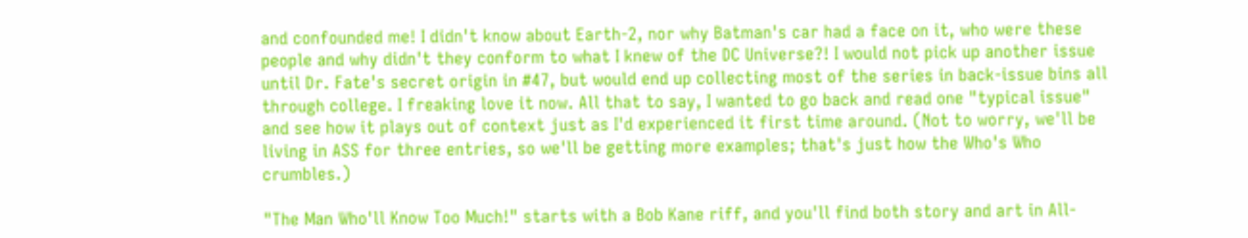and confounded me! I didn't know about Earth-2, nor why Batman's car had a face on it, who were these people and why didn't they conform to what I knew of the DC Universe?! I would not pick up another issue until Dr. Fate's secret origin in #47, but would end up collecting most of the series in back-issue bins all through college. I freaking love it now. All that to say, I wanted to go back and read one "typical issue" and see how it plays out of context just as I'd experienced it first time around. (Not to worry, we'll be living in ASS for three entries, so we'll be getting more examples; that's just how the Who's Who crumbles.)

"The Man Who'll Know Too Much!" starts with a Bob Kane riff, and you'll find both story and art in All-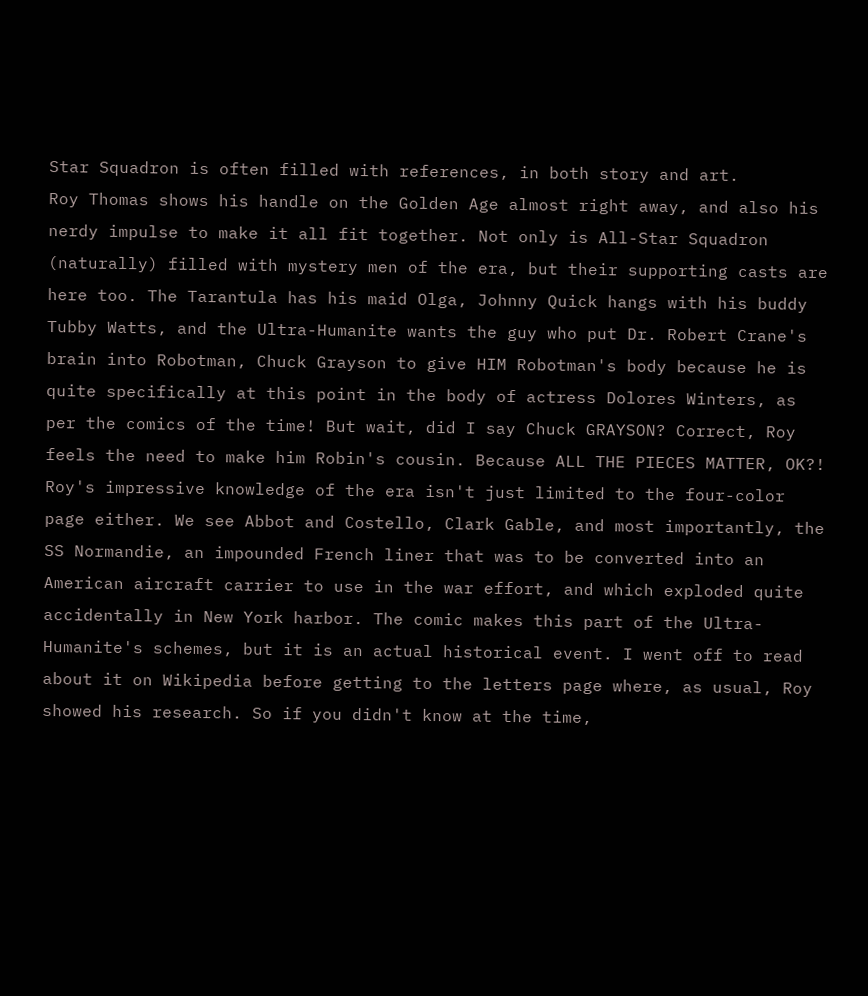Star Squadron is often filled with references, in both story and art.
Roy Thomas shows his handle on the Golden Age almost right away, and also his nerdy impulse to make it all fit together. Not only is All-Star Squadron (naturally) filled with mystery men of the era, but their supporting casts are here too. The Tarantula has his maid Olga, Johnny Quick hangs with his buddy Tubby Watts, and the Ultra-Humanite wants the guy who put Dr. Robert Crane's brain into Robotman, Chuck Grayson to give HIM Robotman's body because he is quite specifically at this point in the body of actress Dolores Winters, as per the comics of the time! But wait, did I say Chuck GRAYSON? Correct, Roy feels the need to make him Robin's cousin. Because ALL THE PIECES MATTER, OK?!
Roy's impressive knowledge of the era isn't just limited to the four-color page either. We see Abbot and Costello, Clark Gable, and most importantly, the SS Normandie, an impounded French liner that was to be converted into an American aircraft carrier to use in the war effort, and which exploded quite accidentally in New York harbor. The comic makes this part of the Ultra-Humanite's schemes, but it is an actual historical event. I went off to read about it on Wikipedia before getting to the letters page where, as usual, Roy showed his research. So if you didn't know at the time,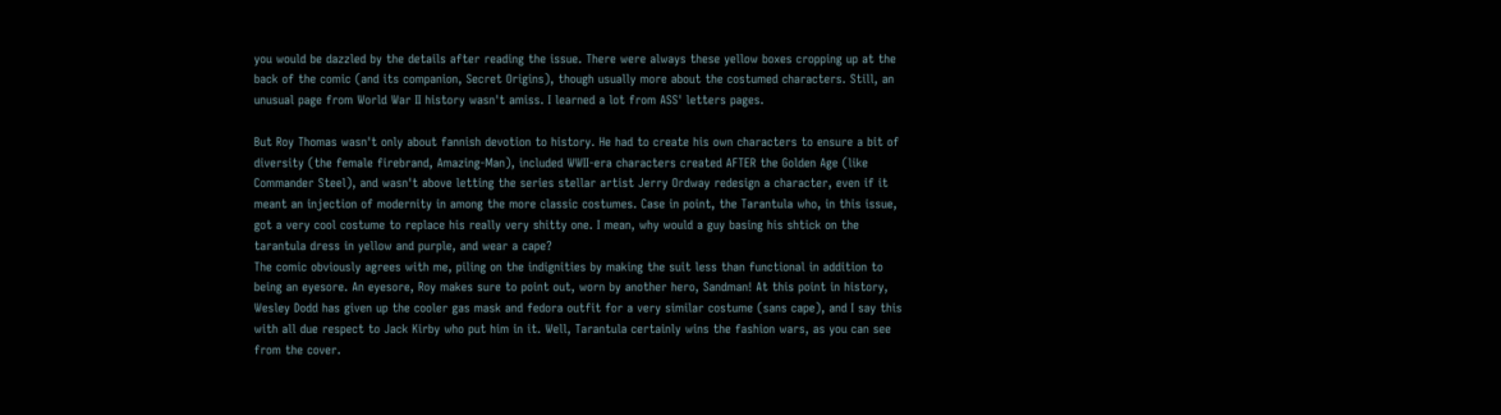you would be dazzled by the details after reading the issue. There were always these yellow boxes cropping up at the back of the comic (and its companion, Secret Origins), though usually more about the costumed characters. Still, an unusual page from World War II history wasn't amiss. I learned a lot from ASS' letters pages.

But Roy Thomas wasn't only about fannish devotion to history. He had to create his own characters to ensure a bit of diversity (the female firebrand, Amazing-Man), included WWII-era characters created AFTER the Golden Age (like Commander Steel), and wasn't above letting the series stellar artist Jerry Ordway redesign a character, even if it meant an injection of modernity in among the more classic costumes. Case in point, the Tarantula who, in this issue, got a very cool costume to replace his really very shitty one. I mean, why would a guy basing his shtick on the tarantula dress in yellow and purple, and wear a cape?
The comic obviously agrees with me, piling on the indignities by making the suit less than functional in addition to being an eyesore. An eyesore, Roy makes sure to point out, worn by another hero, Sandman! At this point in history, Wesley Dodd has given up the cooler gas mask and fedora outfit for a very similar costume (sans cape), and I say this with all due respect to Jack Kirby who put him in it. Well, Tarantula certainly wins the fashion wars, as you can see from the cover.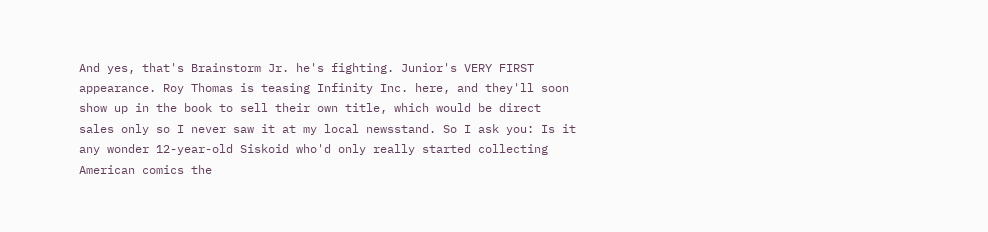And yes, that's Brainstorm Jr. he's fighting. Junior's VERY FIRST appearance. Roy Thomas is teasing Infinity Inc. here, and they'll soon show up in the book to sell their own title, which would be direct sales only so I never saw it at my local newsstand. So I ask you: Is it any wonder 12-year-old Siskoid who'd only really started collecting American comics the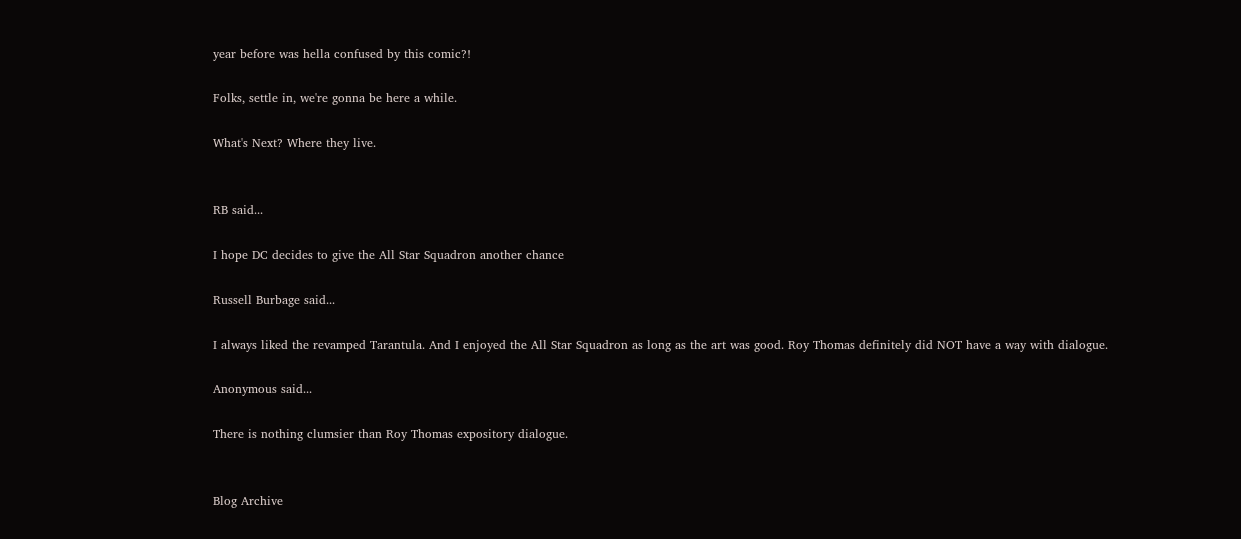year before was hella confused by this comic?!

Folks, settle in, we're gonna be here a while.

What's Next? Where they live.


RB said...

I hope DC decides to give the All Star Squadron another chance

Russell Burbage said...

I always liked the revamped Tarantula. And I enjoyed the All Star Squadron as long as the art was good. Roy Thomas definitely did NOT have a way with dialogue.

Anonymous said...

There is nothing clumsier than Roy Thomas expository dialogue.


Blog Archive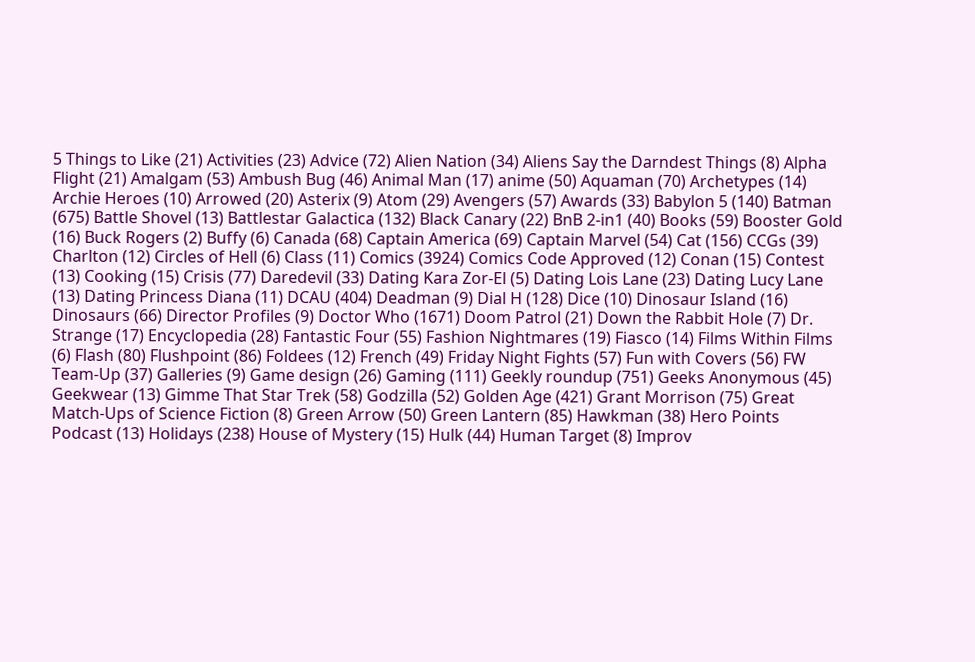5 Things to Like (21) Activities (23) Advice (72) Alien Nation (34) Aliens Say the Darndest Things (8) Alpha Flight (21) Amalgam (53) Ambush Bug (46) Animal Man (17) anime (50) Aquaman (70) Archetypes (14) Archie Heroes (10) Arrowed (20) Asterix (9) Atom (29) Avengers (57) Awards (33) Babylon 5 (140) Batman (675) Battle Shovel (13) Battlestar Galactica (132) Black Canary (22) BnB 2-in1 (40) Books (59) Booster Gold (16) Buck Rogers (2) Buffy (6) Canada (68) Captain America (69) Captain Marvel (54) Cat (156) CCGs (39) Charlton (12) Circles of Hell (6) Class (11) Comics (3924) Comics Code Approved (12) Conan (15) Contest (13) Cooking (15) Crisis (77) Daredevil (33) Dating Kara Zor-El (5) Dating Lois Lane (23) Dating Lucy Lane (13) Dating Princess Diana (11) DCAU (404) Deadman (9) Dial H (128) Dice (10) Dinosaur Island (16) Dinosaurs (66) Director Profiles (9) Doctor Who (1671) Doom Patrol (21) Down the Rabbit Hole (7) Dr. Strange (17) Encyclopedia (28) Fantastic Four (55) Fashion Nightmares (19) Fiasco (14) Films Within Films (6) Flash (80) Flushpoint (86) Foldees (12) French (49) Friday Night Fights (57) Fun with Covers (56) FW Team-Up (37) Galleries (9) Game design (26) Gaming (111) Geekly roundup (751) Geeks Anonymous (45) Geekwear (13) Gimme That Star Trek (58) Godzilla (52) Golden Age (421) Grant Morrison (75) Great Match-Ups of Science Fiction (8) Green Arrow (50) Green Lantern (85) Hawkman (38) Hero Points Podcast (13) Holidays (238) House of Mystery (15) Hulk (44) Human Target (8) Improv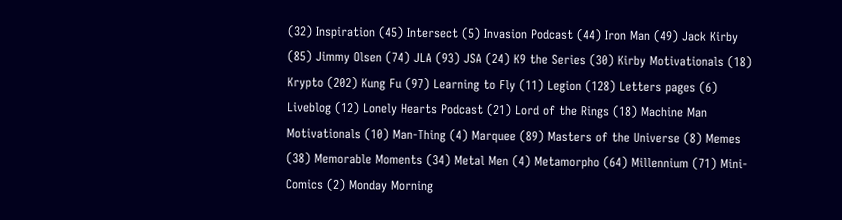(32) Inspiration (45) Intersect (5) Invasion Podcast (44) Iron Man (49) Jack Kirby (85) Jimmy Olsen (74) JLA (93) JSA (24) K9 the Series (30) Kirby Motivationals (18) Krypto (202) Kung Fu (97) Learning to Fly (11) Legion (128) Letters pages (6) Liveblog (12) Lonely Hearts Podcast (21) Lord of the Rings (18) Machine Man Motivationals (10) Man-Thing (4) Marquee (89) Masters of the Universe (8) Memes (38) Memorable Moments (34) Metal Men (4) Metamorpho (64) Millennium (71) Mini-Comics (2) Monday Morning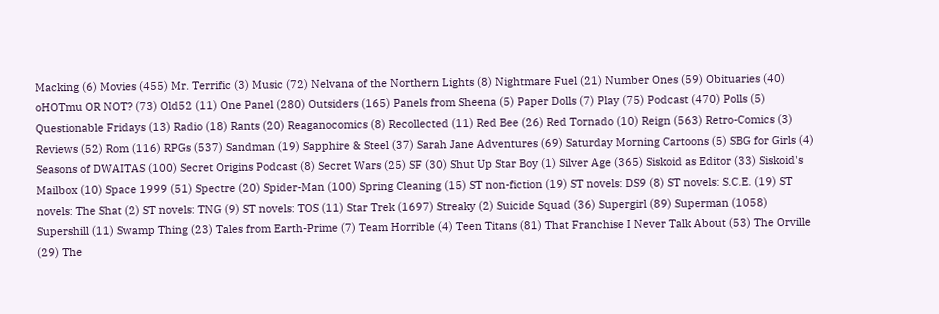Macking (6) Movies (455) Mr. Terrific (3) Music (72) Nelvana of the Northern Lights (8) Nightmare Fuel (21) Number Ones (59) Obituaries (40) oHOTmu OR NOT? (73) Old52 (11) One Panel (280) Outsiders (165) Panels from Sheena (5) Paper Dolls (7) Play (75) Podcast (470) Polls (5) Questionable Fridays (13) Radio (18) Rants (20) Reaganocomics (8) Recollected (11) Red Bee (26) Red Tornado (10) Reign (563) Retro-Comics (3) Reviews (52) Rom (116) RPGs (537) Sandman (19) Sapphire & Steel (37) Sarah Jane Adventures (69) Saturday Morning Cartoons (5) SBG for Girls (4) Seasons of DWAITAS (100) Secret Origins Podcast (8) Secret Wars (25) SF (30) Shut Up Star Boy (1) Silver Age (365) Siskoid as Editor (33) Siskoid's Mailbox (10) Space 1999 (51) Spectre (20) Spider-Man (100) Spring Cleaning (15) ST non-fiction (19) ST novels: DS9 (8) ST novels: S.C.E. (19) ST novels: The Shat (2) ST novels: TNG (9) ST novels: TOS (11) Star Trek (1697) Streaky (2) Suicide Squad (36) Supergirl (89) Superman (1058) Supershill (11) Swamp Thing (23) Tales from Earth-Prime (7) Team Horrible (4) Teen Titans (81) That Franchise I Never Talk About (53) The Orville (29) The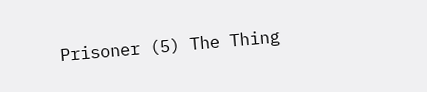Prisoner (5) The Thing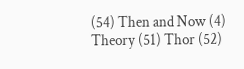(54) Then and Now (4) Theory (51) Thor (52)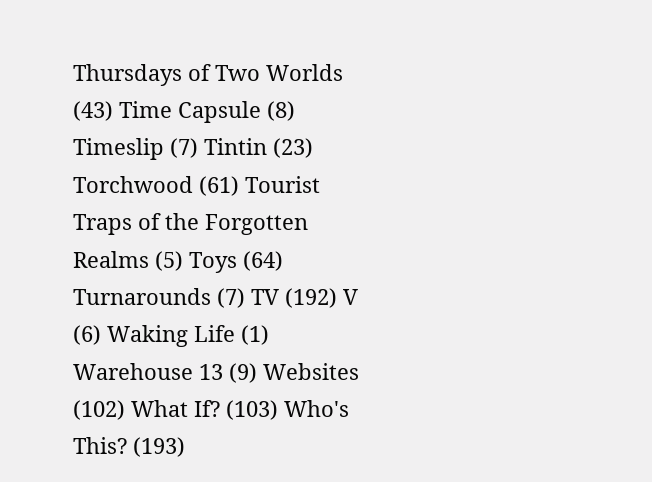Thursdays of Two Worlds (43) Time Capsule (8) Timeslip (7) Tintin (23) Torchwood (61) Tourist Traps of the Forgotten Realms (5) Toys (64) Turnarounds (7) TV (192) V (6) Waking Life (1) Warehouse 13 (9) Websites (102) What If? (103) Who's This? (193)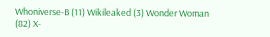Whoniverse-B (11) Wikileaked (3) Wonder Woman (82) X-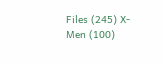Files (245) X-Men (100)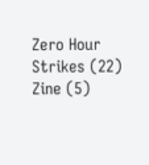Zero Hour Strikes (22) Zine (5)